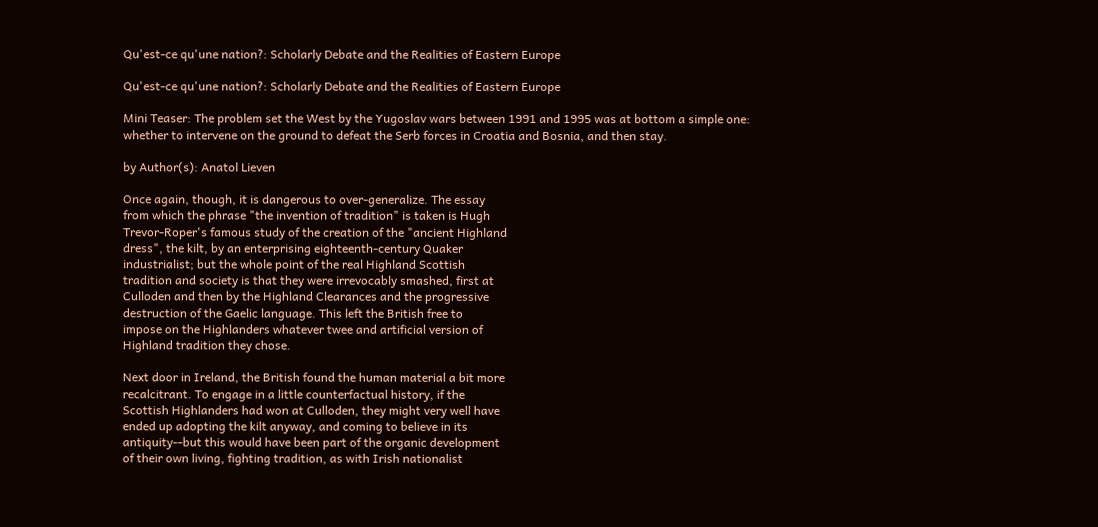Qu'est-ce qu'une nation?: Scholarly Debate and the Realities of Eastern Europe

Qu'est-ce qu'une nation?: Scholarly Debate and the Realities of Eastern Europe

Mini Teaser: The problem set the West by the Yugoslav wars between 1991 and 1995 was at bottom a simple one: whether to intervene on the ground to defeat the Serb forces in Croatia and Bosnia, and then stay.

by Author(s): Anatol Lieven

Once again, though, it is dangerous to over-generalize. The essay
from which the phrase "the invention of tradition" is taken is Hugh
Trevor-Roper's famous study of the creation of the "ancient Highland
dress", the kilt, by an enterprising eighteenth-century Quaker
industrialist; but the whole point of the real Highland Scottish
tradition and society is that they were irrevocably smashed, first at
Culloden and then by the Highland Clearances and the progressive
destruction of the Gaelic language. This left the British free to
impose on the Highlanders whatever twee and artificial version of
Highland tradition they chose.

Next door in Ireland, the British found the human material a bit more
recalcitrant. To engage in a little counterfactual history, if the
Scottish Highlanders had won at Culloden, they might very well have
ended up adopting the kilt anyway, and coming to believe in its
antiquity--but this would have been part of the organic development
of their own living, fighting tradition, as with Irish nationalist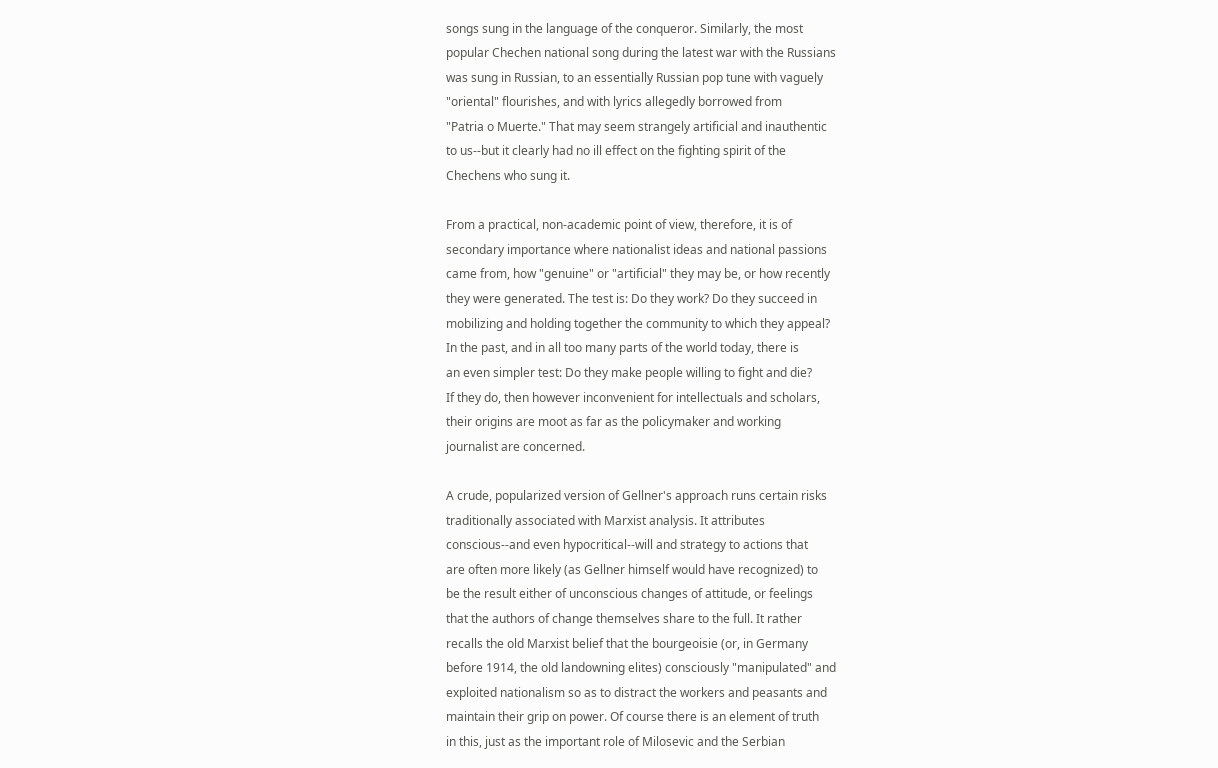songs sung in the language of the conqueror. Similarly, the most
popular Chechen national song during the latest war with the Russians
was sung in Russian, to an essentially Russian pop tune with vaguely
"oriental" flourishes, and with lyrics allegedly borrowed from
"Patria o Muerte." That may seem strangely artificial and inauthentic
to us--but it clearly had no ill effect on the fighting spirit of the
Chechens who sung it.

From a practical, non-academic point of view, therefore, it is of
secondary importance where nationalist ideas and national passions
came from, how "genuine" or "artificial" they may be, or how recently
they were generated. The test is: Do they work? Do they succeed in
mobilizing and holding together the community to which they appeal?
In the past, and in all too many parts of the world today, there is
an even simpler test: Do they make people willing to fight and die?
If they do, then however inconvenient for intellectuals and scholars,
their origins are moot as far as the policymaker and working
journalist are concerned.

A crude, popularized version of Gellner's approach runs certain risks
traditionally associated with Marxist analysis. It attributes
conscious--and even hypocritical--will and strategy to actions that
are often more likely (as Gellner himself would have recognized) to
be the result either of unconscious changes of attitude, or feelings
that the authors of change themselves share to the full. It rather
recalls the old Marxist belief that the bourgeoisie (or, in Germany
before 1914, the old landowning elites) consciously "manipulated" and
exploited nationalism so as to distract the workers and peasants and
maintain their grip on power. Of course there is an element of truth
in this, just as the important role of Milosevic and the Serbian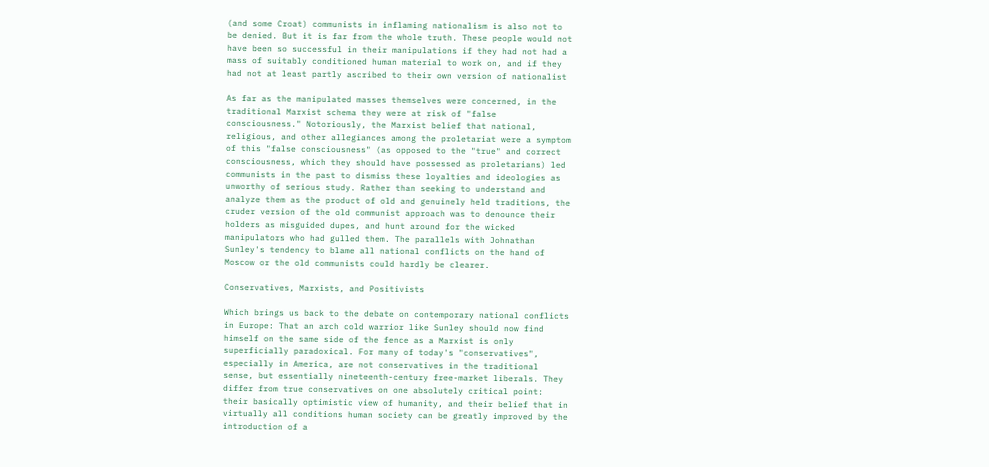(and some Croat) communists in inflaming nationalism is also not to
be denied. But it is far from the whole truth. These people would not
have been so successful in their manipulations if they had not had a
mass of suitably conditioned human material to work on, and if they
had not at least partly ascribed to their own version of nationalist

As far as the manipulated masses themselves were concerned, in the
traditional Marxist schema they were at risk of "false
consciousness." Notoriously, the Marxist belief that national,
religious, and other allegiances among the proletariat were a symptom
of this "false consciousness" (as opposed to the "true" and correct
consciousness, which they should have possessed as proletarians) led
communists in the past to dismiss these loyalties and ideologies as
unworthy of serious study. Rather than seeking to understand and
analyze them as the product of old and genuinely held traditions, the
cruder version of the old communist approach was to denounce their
holders as misguided dupes, and hunt around for the wicked
manipulators who had gulled them. The parallels with Johnathan
Sunley's tendency to blame all national conflicts on the hand of
Moscow or the old communists could hardly be clearer.

Conservatives, Marxists, and Positivists

Which brings us back to the debate on contemporary national conflicts
in Europe: That an arch cold warrior like Sunley should now find
himself on the same side of the fence as a Marxist is only
superficially paradoxical. For many of today's "conservatives",
especially in America, are not conservatives in the traditional
sense, but essentially nineteenth-century free-market liberals. They
differ from true conservatives on one absolutely critical point:
their basically optimistic view of humanity, and their belief that in
virtually all conditions human society can be greatly improved by the
introduction of a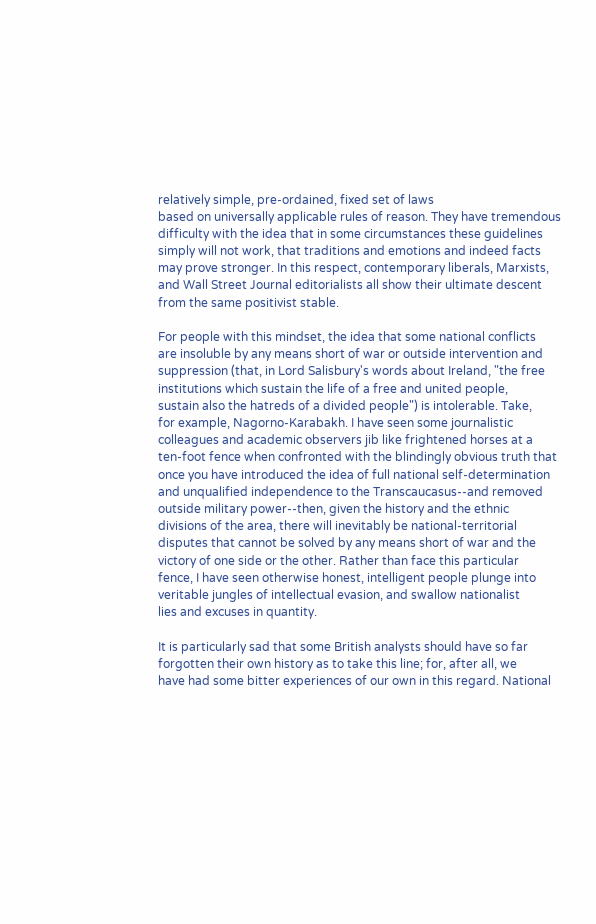relatively simple, pre-ordained, fixed set of laws
based on universally applicable rules of reason. They have tremendous
difficulty with the idea that in some circumstances these guidelines
simply will not work, that traditions and emotions and indeed facts
may prove stronger. In this respect, contemporary liberals, Marxists,
and Wall Street Journal editorialists all show their ultimate descent
from the same positivist stable.

For people with this mindset, the idea that some national conflicts
are insoluble by any means short of war or outside intervention and
suppression (that, in Lord Salisbury's words about Ireland, "the free
institutions which sustain the life of a free and united people,
sustain also the hatreds of a divided people") is intolerable. Take,
for example, Nagorno-Karabakh. I have seen some journalistic
colleagues and academic observers jib like frightened horses at a
ten-foot fence when confronted with the blindingly obvious truth that
once you have introduced the idea of full national self-determination
and unqualified independence to the Transcaucasus--and removed
outside military power--then, given the history and the ethnic
divisions of the area, there will inevitably be national-territorial
disputes that cannot be solved by any means short of war and the
victory of one side or the other. Rather than face this particular
fence, I have seen otherwise honest, intelligent people plunge into
veritable jungles of intellectual evasion, and swallow nationalist
lies and excuses in quantity.

It is particularly sad that some British analysts should have so far
forgotten their own history as to take this line; for, after all, we
have had some bitter experiences of our own in this regard. National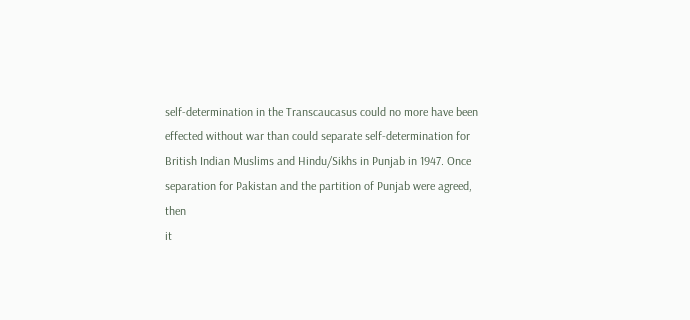self-determination in the Transcaucasus could no more have been
effected without war than could separate self-determination for
British Indian Muslims and Hindu/Sikhs in Punjab in 1947. Once
separation for Pakistan and the partition of Punjab were agreed, then
it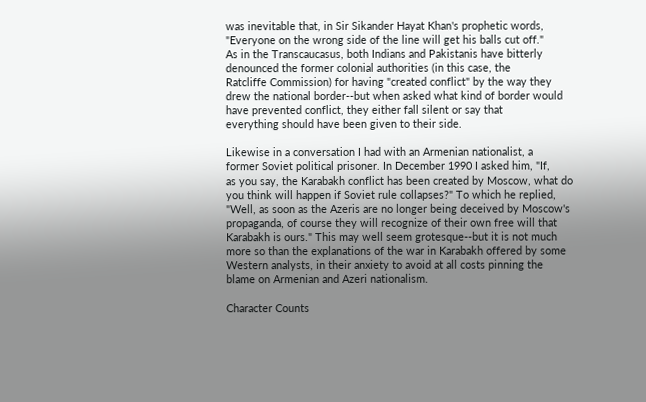was inevitable that, in Sir Sikander Hayat Khan's prophetic words,
"Everyone on the wrong side of the line will get his balls cut off."
As in the Transcaucasus, both Indians and Pakistanis have bitterly
denounced the former colonial authorities (in this case, the
Ratcliffe Commission) for having "created conflict" by the way they
drew the national border--but when asked what kind of border would
have prevented conflict, they either fall silent or say that
everything should have been given to their side.

Likewise in a conversation I had with an Armenian nationalist, a
former Soviet political prisoner. In December 1990 I asked him, "If,
as you say, the Karabakh conflict has been created by Moscow, what do
you think will happen if Soviet rule collapses?" To which he replied,
"Well, as soon as the Azeris are no longer being deceived by Moscow's
propaganda, of course they will recognize of their own free will that
Karabakh is ours." This may well seem grotesque--but it is not much
more so than the explanations of the war in Karabakh offered by some
Western analysts, in their anxiety to avoid at all costs pinning the
blame on Armenian and Azeri nationalism.

Character Counts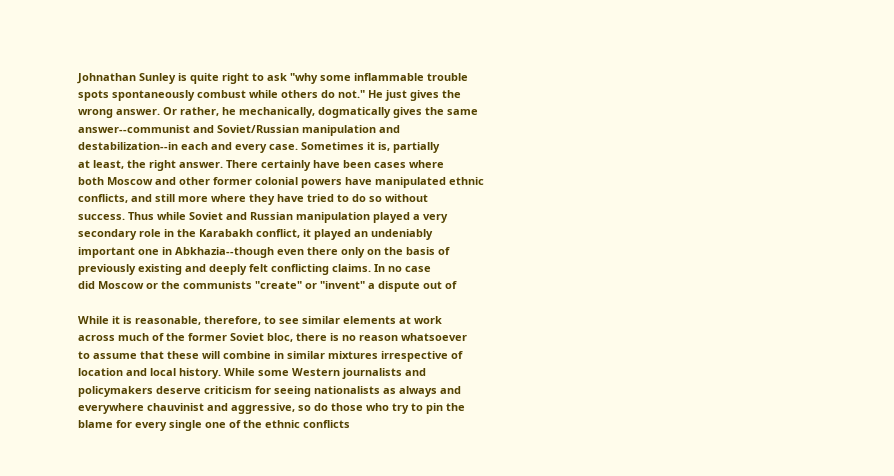Johnathan Sunley is quite right to ask "why some inflammable trouble
spots spontaneously combust while others do not." He just gives the
wrong answer. Or rather, he mechanically, dogmatically gives the same
answer--communist and Soviet/Russian manipulation and
destabilization--in each and every case. Sometimes it is, partially
at least, the right answer. There certainly have been cases where
both Moscow and other former colonial powers have manipulated ethnic
conflicts, and still more where they have tried to do so without
success. Thus while Soviet and Russian manipulation played a very
secondary role in the Karabakh conflict, it played an undeniably
important one in Abkhazia--though even there only on the basis of
previously existing and deeply felt conflicting claims. In no case
did Moscow or the communists "create" or "invent" a dispute out of

While it is reasonable, therefore, to see similar elements at work
across much of the former Soviet bloc, there is no reason whatsoever
to assume that these will combine in similar mixtures irrespective of
location and local history. While some Western journalists and
policymakers deserve criticism for seeing nationalists as always and
everywhere chauvinist and aggressive, so do those who try to pin the
blame for every single one of the ethnic conflicts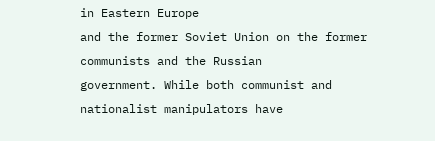in Eastern Europe
and the former Soviet Union on the former communists and the Russian
government. While both communist and nationalist manipulators have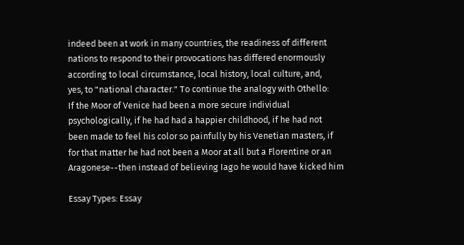indeed been at work in many countries, the readiness of different
nations to respond to their provocations has differed enormously
according to local circumstance, local history, local culture, and,
yes, to "national character." To continue the analogy with Othello:
If the Moor of Venice had been a more secure individual
psychologically, if he had had a happier childhood, if he had not
been made to feel his color so painfully by his Venetian masters, if
for that matter he had not been a Moor at all but a Florentine or an
Aragonese--then instead of believing Iago he would have kicked him

Essay Types: Essay